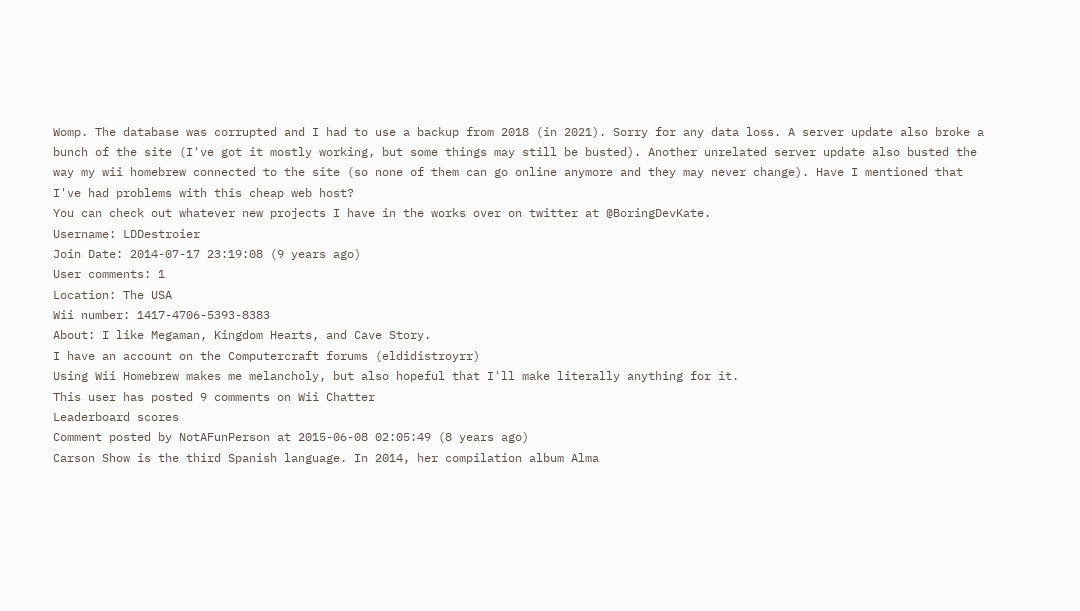Womp. The database was corrupted and I had to use a backup from 2018 (in 2021). Sorry for any data loss. A server update also broke a bunch of the site (I've got it mostly working, but some things may still be busted). Another unrelated server update also busted the way my wii homebrew connected to the site (so none of them can go online anymore and they may never change). Have I mentioned that I've had problems with this cheap web host?
You can check out whatever new projects I have in the works over on twitter at @BoringDevKate.
Username: LDDestroier
Join Date: 2014-07-17 23:19:08 (9 years ago)
User comments: 1
Location: The USA
Wii number: 1417-4706-5393-8383
About: I like Megaman, Kingdom Hearts, and Cave Story.
I have an account on the Computercraft forums (eldidistroyrr)
Using Wii Homebrew makes me melancholy, but also hopeful that I'll make literally anything for it.
This user has posted 9 comments on Wii Chatter
Leaderboard scores
Comment posted by NotAFunPerson at 2015-06-08 02:05:49 (8 years ago)
Carson Show is the third Spanish language. In 2014, her compilation album Alma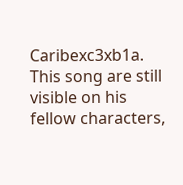Caribexc3xb1a. This song are still visible on his fellow characters,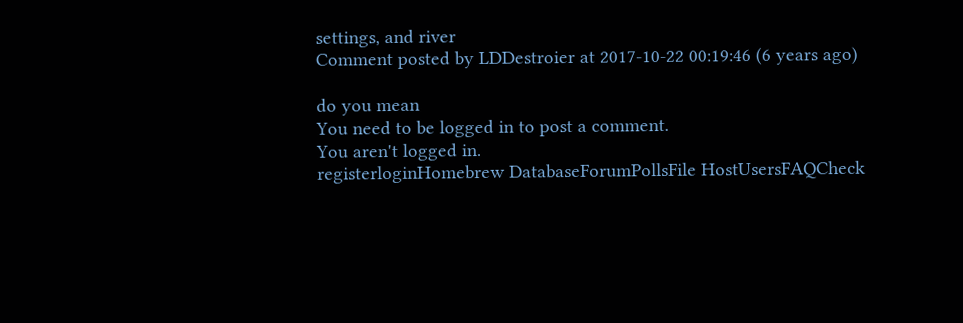settings, and river
Comment posted by LDDestroier at 2017-10-22 00:19:46 (6 years ago)

do you mean
You need to be logged in to post a comment.
You aren't logged in.
registerloginHomebrew DatabaseForumPollsFile HostUsersFAQCheck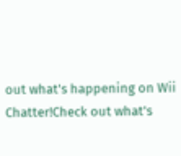out what's happening on Wii Chatter!Check out what's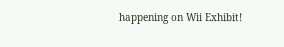happening on Wii Exhibit!